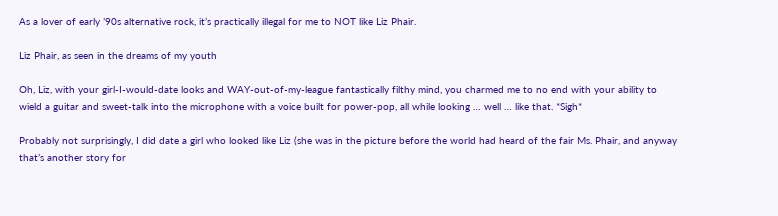As a lover of early ’90s alternative rock, it’s practically illegal for me to NOT like Liz Phair.

Liz Phair, as seen in the dreams of my youth

Oh, Liz, with your girl-I-would-date looks and WAY-out-of-my-league fantastically filthy mind, you charmed me to no end with your ability to wield a guitar and sweet-talk into the microphone with a voice built for power-pop, all while looking … well … like that. *Sigh*

Probably not surprisingly, I did date a girl who looked like Liz (she was in the picture before the world had heard of the fair Ms. Phair, and anyway that’s another story for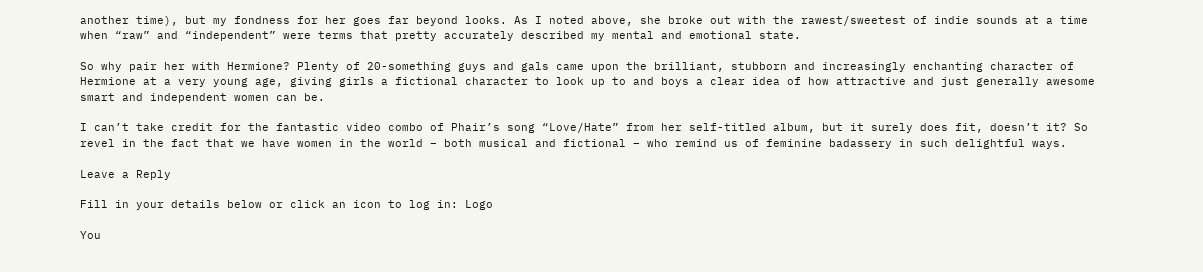another time), but my fondness for her goes far beyond looks. As I noted above, she broke out with the rawest/sweetest of indie sounds at a time when “raw” and “independent” were terms that pretty accurately described my mental and emotional state.

So why pair her with Hermione? Plenty of 20-something guys and gals came upon the brilliant, stubborn and increasingly enchanting character of Hermione at a very young age, giving girls a fictional character to look up to and boys a clear idea of how attractive and just generally awesome smart and independent women can be.

I can’t take credit for the fantastic video combo of Phair’s song “Love/Hate” from her self-titled album, but it surely does fit, doesn’t it? So revel in the fact that we have women in the world – both musical and fictional – who remind us of feminine badassery in such delightful ways.

Leave a Reply

Fill in your details below or click an icon to log in: Logo

You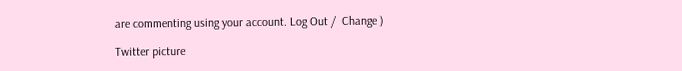are commenting using your account. Log Out /  Change )

Twitter picture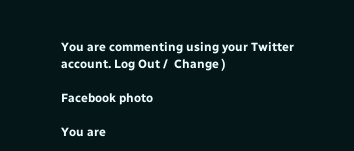You are commenting using your Twitter account. Log Out /  Change )

Facebook photo

You are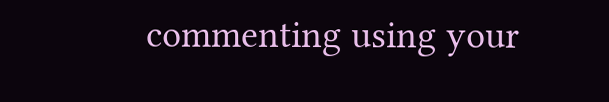commenting using your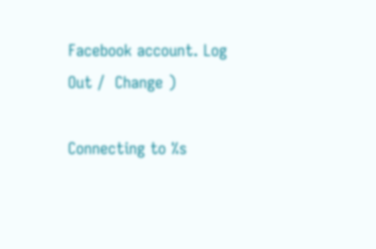Facebook account. Log Out /  Change )

Connecting to %s